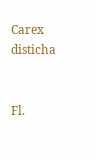Carex disticha


Fl.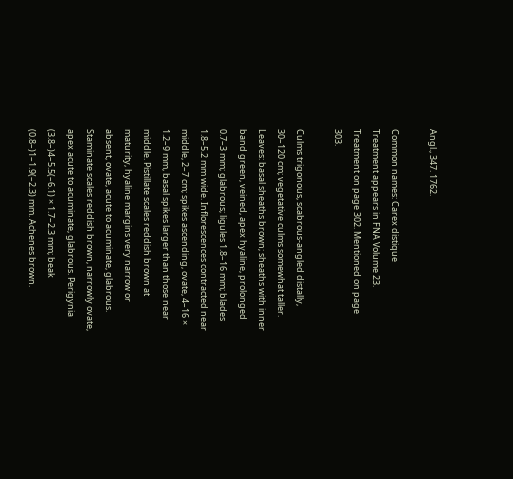Angl., 347. 1762.

Common names: Carex distique
Treatment appears in FNA Volume 23. Treatment on page 302. Mentioned on page 303.

Culms trigonous, scabrous-angled distally, 30–120 cm; vegetative culms somewhat taller. Leaves: basal sheaths brown; sheaths with inner band green, veined, apex hyaline, prolonged 0.7–3 mm; glabrous; ligules 1.8–16 mm; blades 1.8–5.2 mm wide. Inflorescences contracted near middle, 2–7 cm; spikes ascending, ovate, 4–16 × 1.2–9 mm, basal spikes larger than those near middle. Pistillate scales reddish brown at maturity, hyaline margins very narrow or absent, ovate, acute to acuminate, glabrous. Staminate scales reddish brown, narrowly ovate, apex acute to acuminate, glabrous. Perigynia (3.8–)4–5.5(–6.1) × 1.7–2.3 mm; beak (0.8–)1–1.9(–2.3) mm. Achenes brown.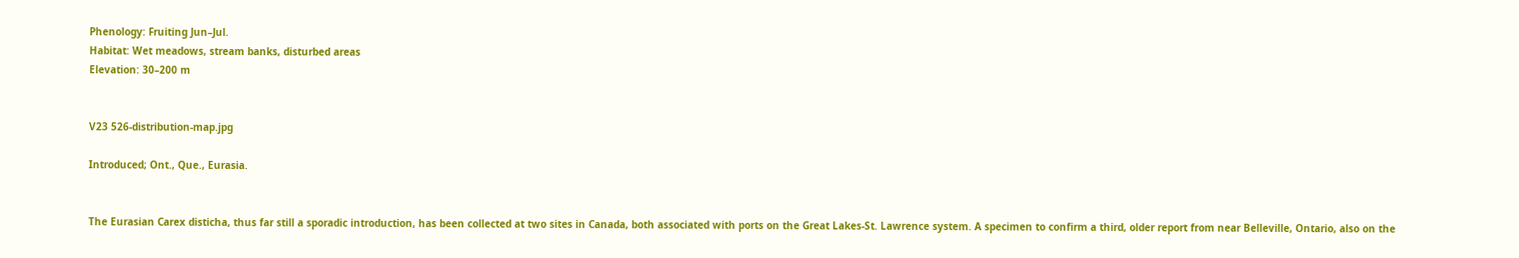Phenology: Fruiting Jun–Jul.
Habitat: Wet meadows, stream banks, disturbed areas
Elevation: 30–200 m


V23 526-distribution-map.jpg

Introduced; Ont., Que., Eurasia.


The Eurasian Carex disticha, thus far still a sporadic introduction, has been collected at two sites in Canada, both associated with ports on the Great Lakes-St. Lawrence system. A specimen to confirm a third, older report from near Belleville, Ontario, also on the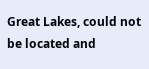Great Lakes, could not be located and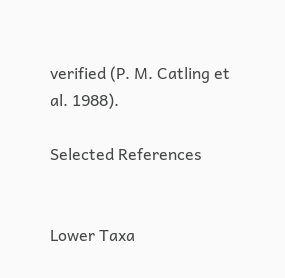verified (P. M. Catling et al. 1988).

Selected References


Lower Taxa